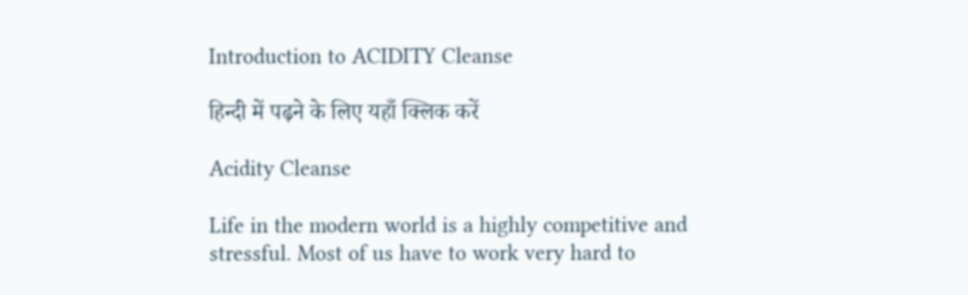Introduction to ACIDITY Cleanse

हिन्दी में पढ़ने के लिए यहाँ क्लिक करें

Acidity Cleanse

Life in the modern world is a highly competitive and stressful. Most of us have to work very hard to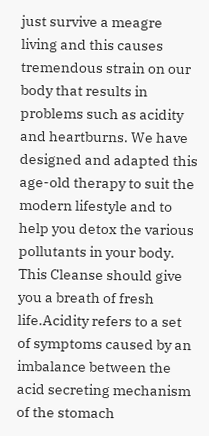just survive a meagre living and this causes tremendous strain on our body that results in problems such as acidity and heartburns. We have designed and adapted this age-old therapy to suit the modern lifestyle and to help you detox the various pollutants in your body. This Cleanse should give you a breath of fresh life.Acidity refers to a set of symptoms caused by an imbalance between the acid secreting mechanism of the stomach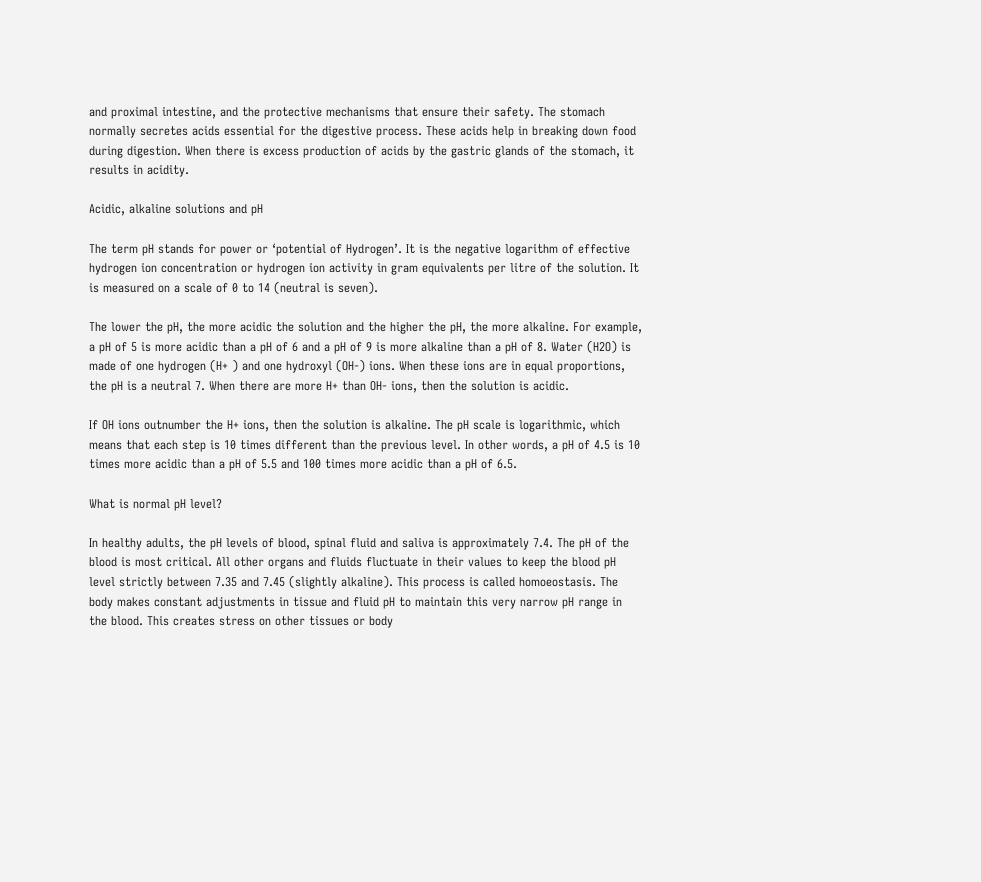and proximal intestine, and the protective mechanisms that ensure their safety. The stomach normally secretes acids essential for the digestive process. These acids help in breaking down food during digestion. When there is excess production of acids by the gastric glands of the stomach, it results in acidity.

Acidic, alkaline solutions and pH

The term pH stands for power or ‘potential of Hydrogen’. It is the negative logarithm of effective hydrogen ion concentration or hydrogen ion activity in gram equivalents per litre of the solution. It is measured on a scale of 0 to 14 (neutral is seven).

The lower the pH, the more acidic the solution and the higher the pH, the more alkaline. For example, a pH of 5 is more acidic than a pH of 6 and a pH of 9 is more alkaline than a pH of 8. Water (H2O) is made of one hydrogen (H+ ) and one hydroxyl (OH-) ions. When these ions are in equal proportions, the pH is a neutral 7. When there are more H+ than OH- ions, then the solution is acidic.

If OH ions outnumber the H+ ions, then the solution is alkaline. The pH scale is logarithmic, which means that each step is 10 times different than the previous level. In other words, a pH of 4.5 is 10 times more acidic than a pH of 5.5 and 100 times more acidic than a pH of 6.5.

What is normal pH level?

In healthy adults, the pH levels of blood, spinal fluid and saliva is approximately 7.4. The pH of the blood is most critical. All other organs and fluids fluctuate in their values to keep the blood pH level strictly between 7.35 and 7.45 (slightly alkaline). This process is called homoeostasis. The body makes constant adjustments in tissue and fluid pH to maintain this very narrow pH range in the blood. This creates stress on other tissues or body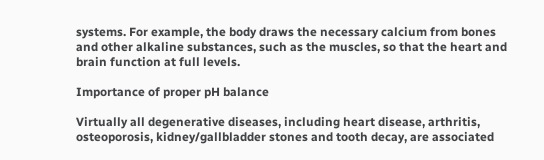systems. For example, the body draws the necessary calcium from bones and other alkaline substances, such as the muscles, so that the heart and brain function at full levels.

Importance of proper pH balance

Virtually all degenerative diseases, including heart disease, arthritis, osteoporosis, kidney/gallbladder stones and tooth decay, are associated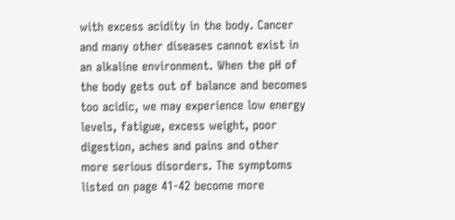with excess acidity in the body. Cancer and many other diseases cannot exist in an alkaline environment. When the pH of the body gets out of balance and becomes too acidic, we may experience low energy levels, fatigue, excess weight, poor digestion, aches and pains and other more serious disorders. The symptoms listed on page 41-42 become more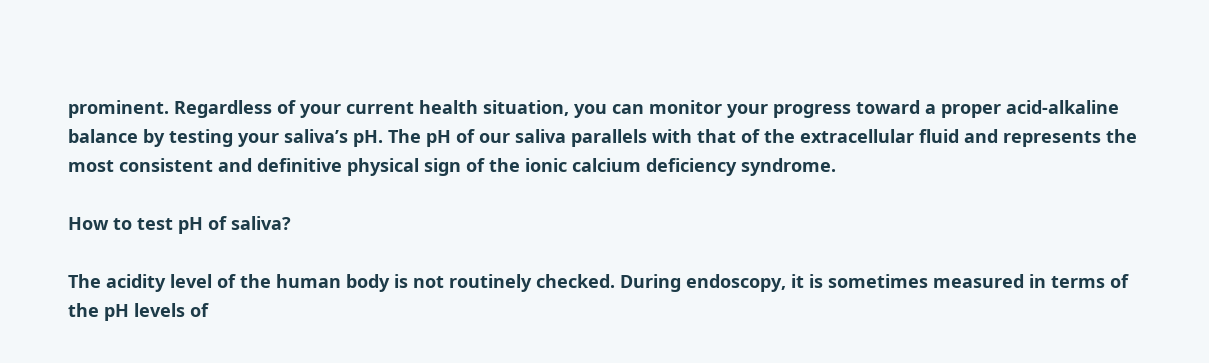prominent. Regardless of your current health situation, you can monitor your progress toward a proper acid-alkaline balance by testing your saliva’s pH. The pH of our saliva parallels with that of the extracellular fluid and represents the most consistent and definitive physical sign of the ionic calcium deficiency syndrome.

How to test pH of saliva?

The acidity level of the human body is not routinely checked. During endoscopy, it is sometimes measured in terms of the pH levels of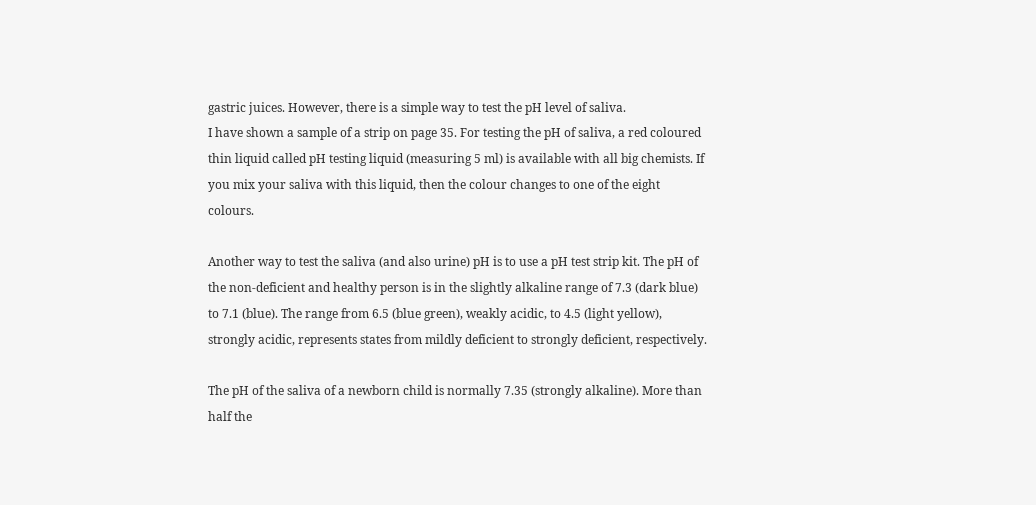gastric juices. However, there is a simple way to test the pH level of saliva.
I have shown a sample of a strip on page 35. For testing the pH of saliva, a red coloured thin liquid called pH testing liquid (measuring 5 ml) is available with all big chemists. If you mix your saliva with this liquid, then the colour changes to one of the eight colours.

Another way to test the saliva (and also urine) pH is to use a pH test strip kit. The pH of the non-deficient and healthy person is in the slightly alkaline range of 7.3 (dark blue) to 7.1 (blue). The range from 6.5 (blue green), weakly acidic, to 4.5 (light yellow), strongly acidic, represents states from mildly deficient to strongly deficient, respectively.

The pH of the saliva of a newborn child is normally 7.35 (strongly alkaline). More than half the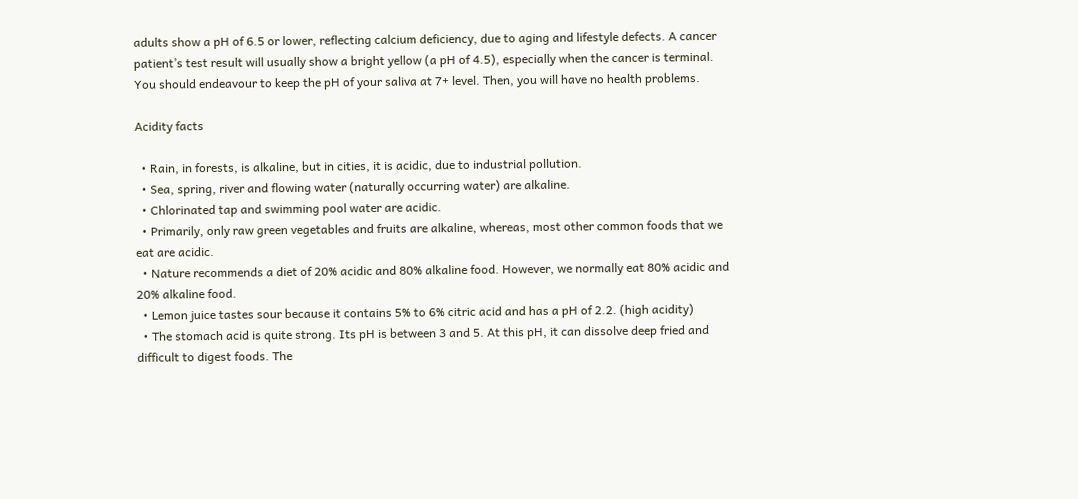adults show a pH of 6.5 or lower, reflecting calcium deficiency, due to aging and lifestyle defects. A cancer patient’s test result will usually show a bright yellow (a pH of 4.5), especially when the cancer is terminal. You should endeavour to keep the pH of your saliva at 7+ level. Then, you will have no health problems.

Acidity facts

  • Rain, in forests, is alkaline, but in cities, it is acidic, due to industrial pollution.
  • Sea, spring, river and flowing water (naturally occurring water) are alkaline.
  • Chlorinated tap and swimming pool water are acidic.
  • Primarily, only raw green vegetables and fruits are alkaline, whereas, most other common foods that we eat are acidic.
  • Nature recommends a diet of 20% acidic and 80% alkaline food. However, we normally eat 80% acidic and 20% alkaline food.
  • Lemon juice tastes sour because it contains 5% to 6% citric acid and has a pH of 2.2. (high acidity)
  • The stomach acid is quite strong. Its pH is between 3 and 5. At this pH, it can dissolve deep fried and difficult to digest foods. The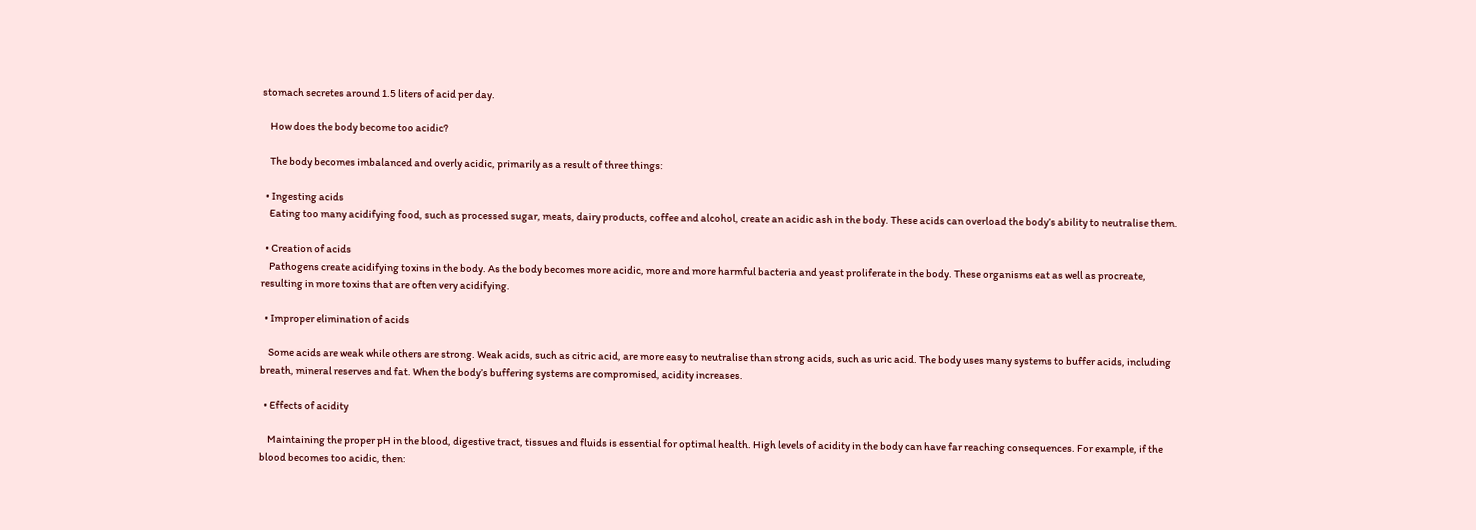stomach secretes around 1.5 liters of acid per day.

    How does the body become too acidic?

    The body becomes imbalanced and overly acidic, primarily as a result of three things:

  • Ingesting acids
    Eating too many acidifying food, such as processed sugar, meats, dairy products, coffee and alcohol, create an acidic ash in the body. These acids can overload the body’s ability to neutralise them.

  • Creation of acids
    Pathogens create acidifying toxins in the body. As the body becomes more acidic, more and more harmful bacteria and yeast proliferate in the body. These organisms eat as well as procreate, resulting in more toxins that are often very acidifying.

  • Improper elimination of acids

    Some acids are weak while others are strong. Weak acids, such as citric acid, are more easy to neutralise than strong acids, such as uric acid. The body uses many systems to buffer acids, including breath, mineral reserves and fat. When the body’s buffering systems are compromised, acidity increases.

  • Effects of acidity

    Maintaining the proper pH in the blood, digestive tract, tissues and fluids is essential for optimal health. High levels of acidity in the body can have far reaching consequences. For example, if the blood becomes too acidic, then: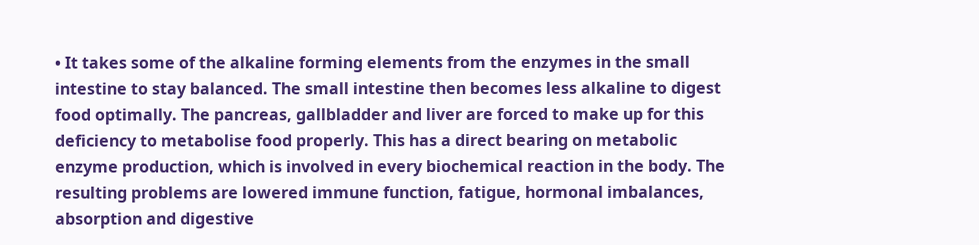• It takes some of the alkaline forming elements from the enzymes in the small intestine to stay balanced. The small intestine then becomes less alkaline to digest food optimally. The pancreas, gallbladder and liver are forced to make up for this deficiency to metabolise food properly. This has a direct bearing on metabolic enzyme production, which is involved in every biochemical reaction in the body. The resulting problems are lowered immune function, fatigue, hormonal imbalances, absorption and digestive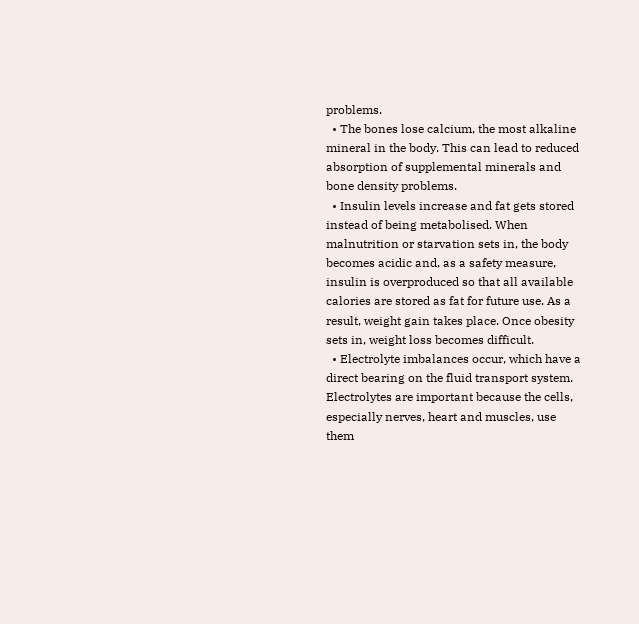problems.
  • The bones lose calcium, the most alkaline mineral in the body. This can lead to reduced absorption of supplemental minerals and bone density problems.
  • Insulin levels increase and fat gets stored instead of being metabolised. When malnutrition or starvation sets in, the body becomes acidic and, as a safety measure, insulin is overproduced so that all available calories are stored as fat for future use. As a result, weight gain takes place. Once obesity sets in, weight loss becomes difficult.
  • Electrolyte imbalances occur, which have a direct bearing on the fluid transport system. Electrolytes are important because the cells, especially nerves, heart and muscles, use them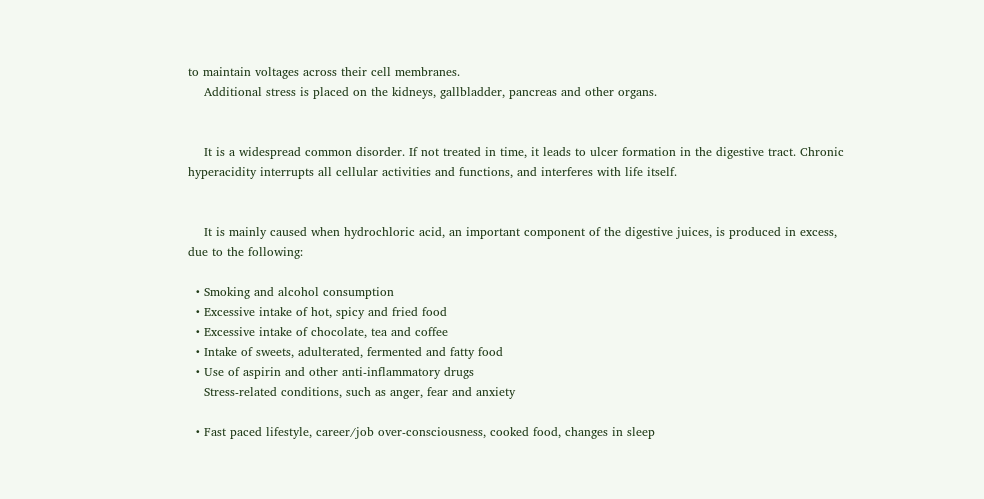to maintain voltages across their cell membranes.
    Additional stress is placed on the kidneys, gallbladder, pancreas and other organs.


    It is a widespread common disorder. If not treated in time, it leads to ulcer formation in the digestive tract. Chronic hyperacidity interrupts all cellular activities and functions, and interferes with life itself.


    It is mainly caused when hydrochloric acid, an important component of the digestive juices, is produced in excess, due to the following:

  • Smoking and alcohol consumption
  • Excessive intake of hot, spicy and fried food
  • Excessive intake of chocolate, tea and coffee
  • Intake of sweets, adulterated, fermented and fatty food
  • Use of aspirin and other anti-inflammatory drugs
    Stress-related conditions, such as anger, fear and anxiety

  • Fast paced lifestyle, career/job over-consciousness, cooked food, changes in sleep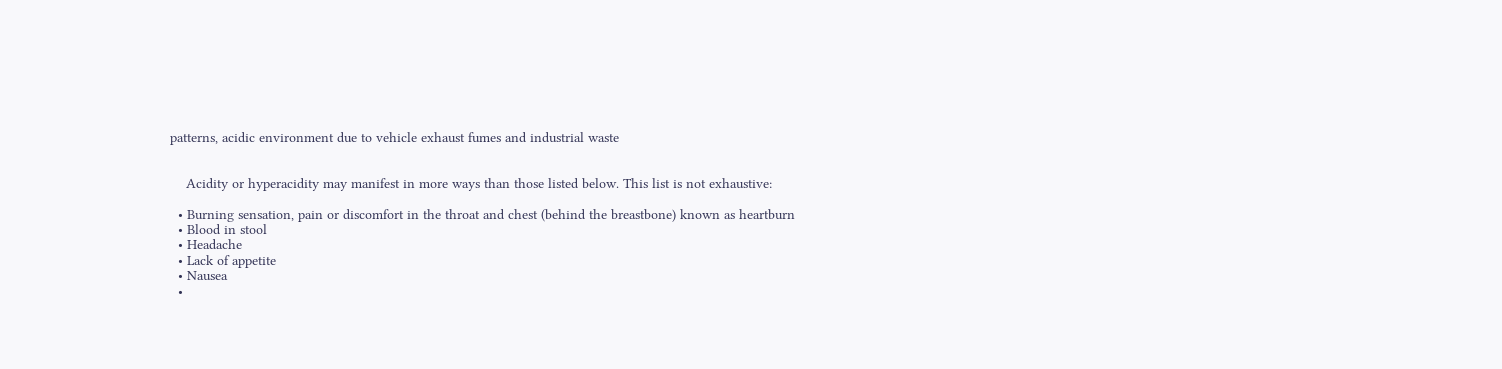patterns, acidic environment due to vehicle exhaust fumes and industrial waste


    Acidity or hyperacidity may manifest in more ways than those listed below. This list is not exhaustive:

  • Burning sensation, pain or discomfort in the throat and chest (behind the breastbone) known as heartburn
  • Blood in stool
  • Headache
  • Lack of appetite
  • Nausea
  •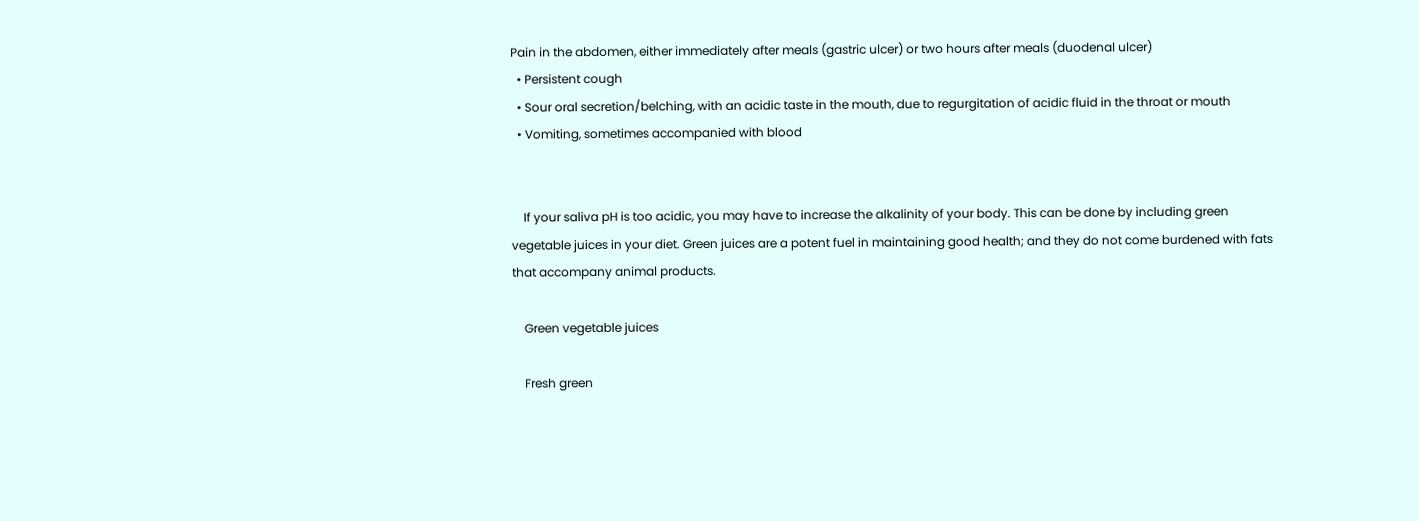Pain in the abdomen, either immediately after meals (gastric ulcer) or two hours after meals (duodenal ulcer)
  • Persistent cough
  • Sour oral secretion/belching, with an acidic taste in the mouth, due to regurgitation of acidic fluid in the throat or mouth
  • Vomiting, sometimes accompanied with blood


    If your saliva pH is too acidic, you may have to increase the alkalinity of your body. This can be done by including green vegetable juices in your diet. Green juices are a potent fuel in maintaining good health; and they do not come burdened with fats that accompany animal products.

    Green vegetable juices

    Fresh green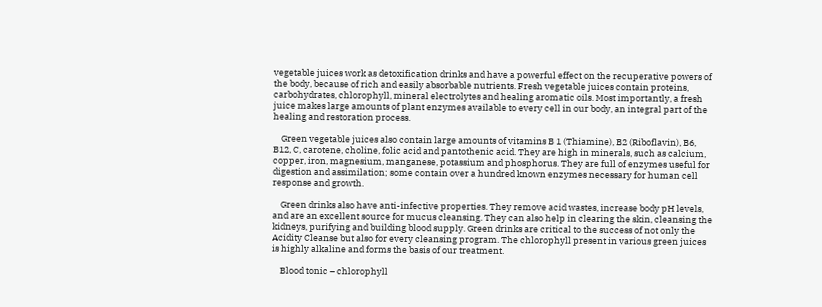vegetable juices work as detoxification drinks and have a powerful effect on the recuperative powers of the body, because of rich and easily absorbable nutrients. Fresh vegetable juices contain proteins, carbohydrates, chlorophyll, mineral electrolytes and healing aromatic oils. Most importantly, a fresh juice makes large amounts of plant enzymes available to every cell in our body, an integral part of the healing and restoration process.

    Green vegetable juices also contain large amounts of vitamins B 1 (Thiamine), B2 (Riboflavin), B6, B12, C, carotene, choline, folic acid and pantothenic acid. They are high in minerals, such as calcium, copper, iron, magnesium, manganese, potassium and phosphorus. They are full of enzymes useful for digestion and assimilation; some contain over a hundred known enzymes necessary for human cell response and growth.

    Green drinks also have anti-infective properties. They remove acid wastes, increase body pH levels, and are an excellent source for mucus cleansing. They can also help in clearing the skin, cleansing the kidneys, purifying and building blood supply. Green drinks are critical to the success of not only the Acidity Cleanse but also for every cleansing program. The chlorophyll present in various green juices is highly alkaline and forms the basis of our treatment.

    Blood tonic – chlorophyll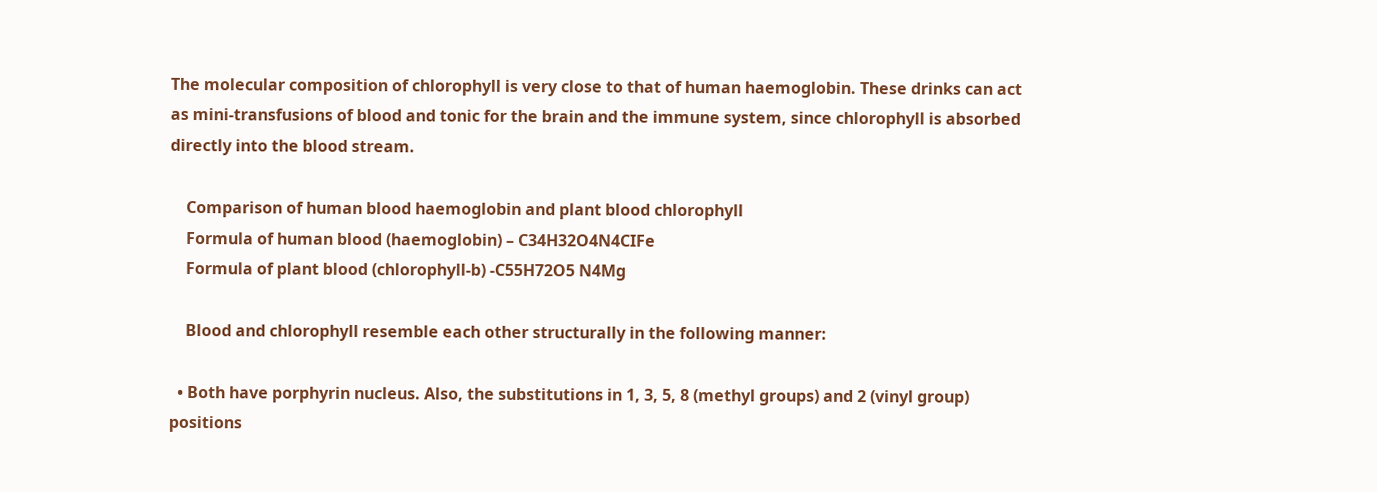The molecular composition of chlorophyll is very close to that of human haemoglobin. These drinks can act as mini-transfusions of blood and tonic for the brain and the immune system, since chlorophyll is absorbed directly into the blood stream.

    Comparison of human blood haemoglobin and plant blood chlorophyll
    Formula of human blood (haemoglobin) – C34H32O4N4CIFe
    Formula of plant blood (chlorophyll-b) -C55H72O5 N4Mg

    Blood and chlorophyll resemble each other structurally in the following manner:

  • Both have porphyrin nucleus. Also, the substitutions in 1, 3, 5, 8 (methyl groups) and 2 (vinyl group) positions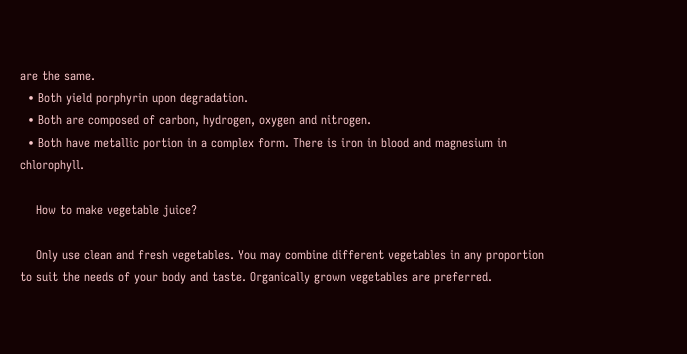are the same.
  • Both yield porphyrin upon degradation.
  • Both are composed of carbon, hydrogen, oxygen and nitrogen.
  • Both have metallic portion in a complex form. There is iron in blood and magnesium in chlorophyll.

    How to make vegetable juice?

    Only use clean and fresh vegetables. You may combine different vegetables in any proportion to suit the needs of your body and taste. Organically grown vegetables are preferred.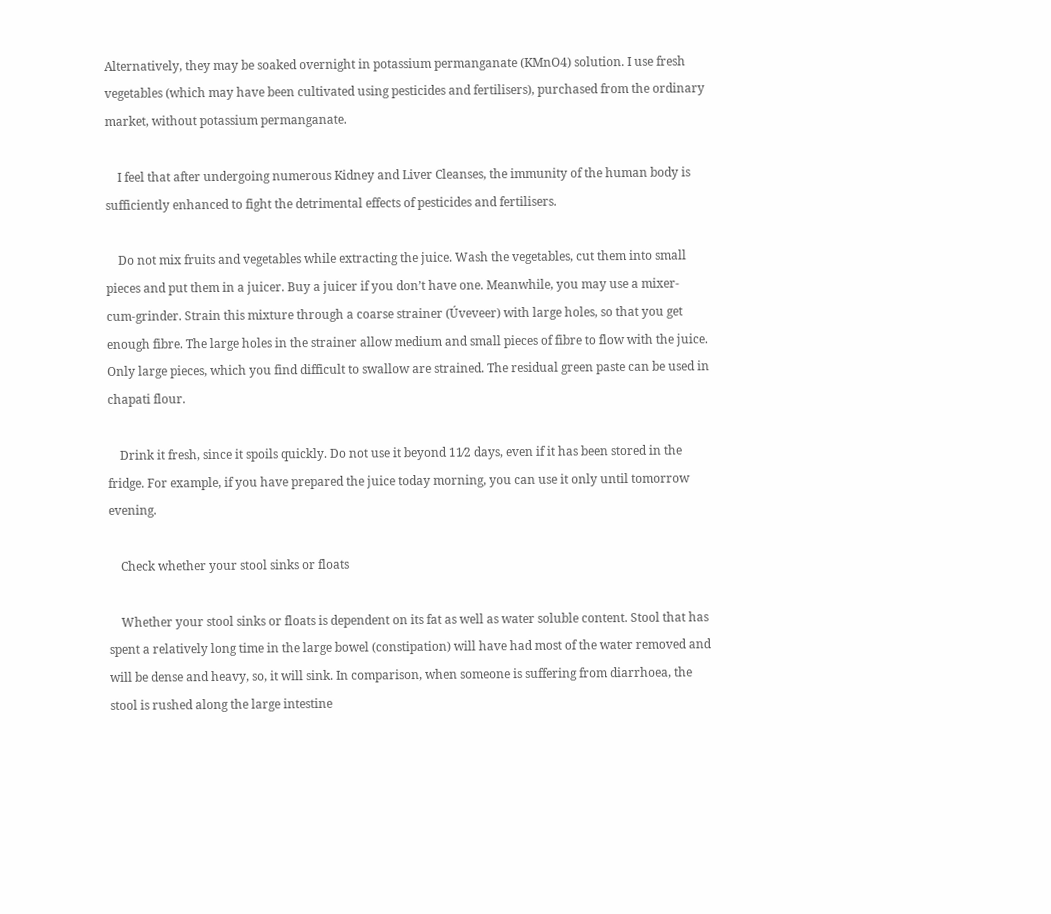Alternatively, they may be soaked overnight in potassium permanganate (KMnO4) solution. I use fresh vegetables (which may have been cultivated using pesticides and fertilisers), purchased from the ordinary market, without potassium permanganate.

    I feel that after undergoing numerous Kidney and Liver Cleanses, the immunity of the human body is sufficiently enhanced to fight the detrimental effects of pesticides and fertilisers.

    Do not mix fruits and vegetables while extracting the juice. Wash the vegetables, cut them into small pieces and put them in a juicer. Buy a juicer if you don’t have one. Meanwhile, you may use a mixer- cum-grinder. Strain this mixture through a coarse strainer (Úveveer) with large holes, so that you get enough fibre. The large holes in the strainer allow medium and small pieces of fibre to flow with the juice. Only large pieces, which you find difficult to swallow are strained. The residual green paste can be used in chapati flour.

    Drink it fresh, since it spoils quickly. Do not use it beyond 11⁄2 days, even if it has been stored in the fridge. For example, if you have prepared the juice today morning, you can use it only until tomorrow evening.

    Check whether your stool sinks or floats

    Whether your stool sinks or floats is dependent on its fat as well as water soluble content. Stool that has spent a relatively long time in the large bowel (constipation) will have had most of the water removed and will be dense and heavy, so, it will sink. In comparison, when someone is suffering from diarrhoea, the stool is rushed along the large intestine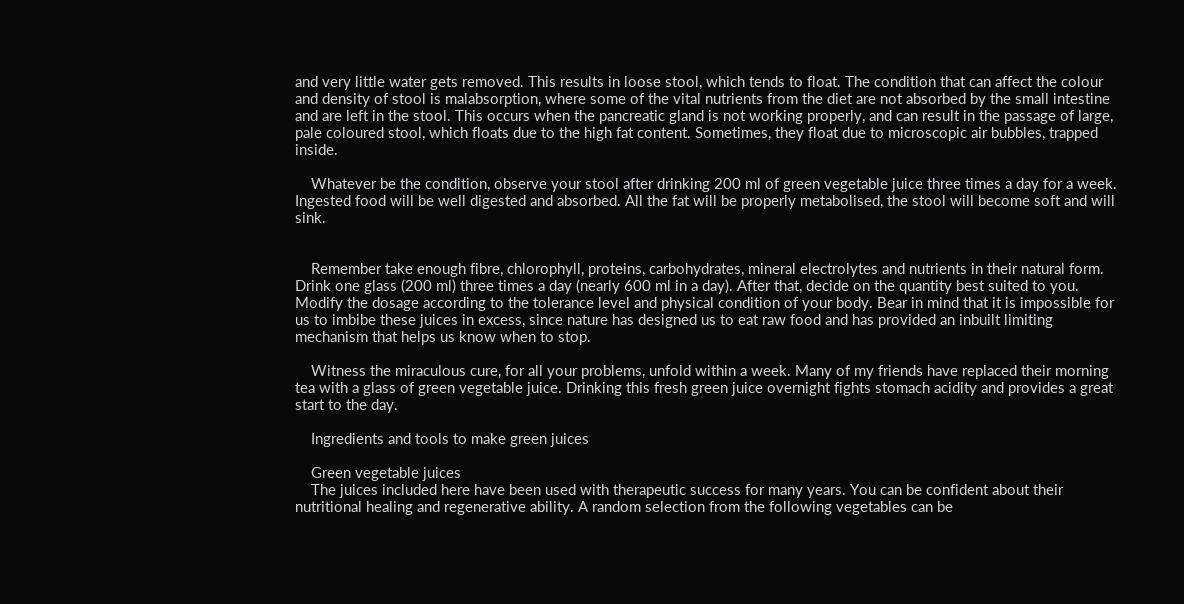and very little water gets removed. This results in loose stool, which tends to float. The condition that can affect the colour and density of stool is malabsorption, where some of the vital nutrients from the diet are not absorbed by the small intestine and are left in the stool. This occurs when the pancreatic gland is not working properly, and can result in the passage of large, pale coloured stool, which floats due to the high fat content. Sometimes, they float due to microscopic air bubbles, trapped inside.

    Whatever be the condition, observe your stool after drinking 200 ml of green vegetable juice three times a day for a week. Ingested food will be well digested and absorbed. All the fat will be properly metabolised, the stool will become soft and will sink.


    Remember take enough fibre, chlorophyll, proteins, carbohydrates, mineral electrolytes and nutrients in their natural form. Drink one glass (200 ml) three times a day (nearly 600 ml in a day). After that, decide on the quantity best suited to you. Modify the dosage according to the tolerance level and physical condition of your body. Bear in mind that it is impossible for us to imbibe these juices in excess, since nature has designed us to eat raw food and has provided an inbuilt limiting mechanism that helps us know when to stop.

    Witness the miraculous cure, for all your problems, unfold within a week. Many of my friends have replaced their morning tea with a glass of green vegetable juice. Drinking this fresh green juice overnight fights stomach acidity and provides a great start to the day.

    Ingredients and tools to make green juices

    Green vegetable juices
    The juices included here have been used with therapeutic success for many years. You can be confident about their nutritional healing and regenerative ability. A random selection from the following vegetables can be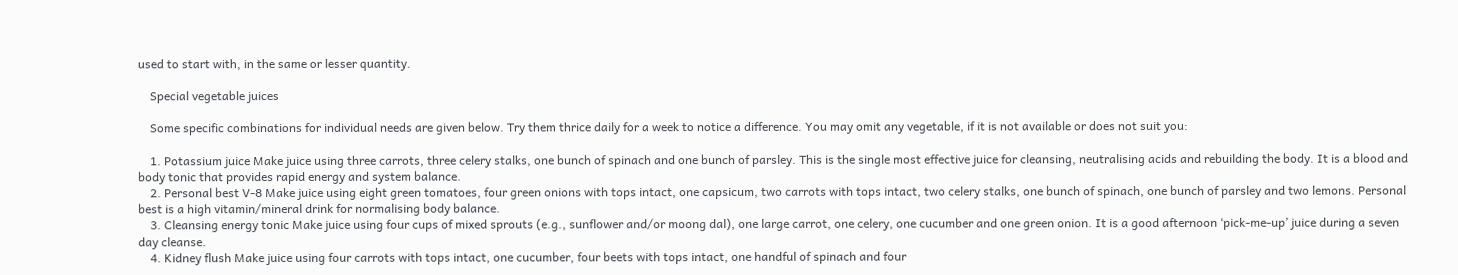used to start with, in the same or lesser quantity.

    Special vegetable juices

    Some specific combinations for individual needs are given below. Try them thrice daily for a week to notice a difference. You may omit any vegetable, if it is not available or does not suit you:

    1. Potassium juice Make juice using three carrots, three celery stalks, one bunch of spinach and one bunch of parsley. This is the single most effective juice for cleansing, neutralising acids and rebuilding the body. It is a blood and body tonic that provides rapid energy and system balance.
    2. Personal best V-8 Make juice using eight green tomatoes, four green onions with tops intact, one capsicum, two carrots with tops intact, two celery stalks, one bunch of spinach, one bunch of parsley and two lemons. Personal best is a high vitamin/mineral drink for normalising body balance.
    3. Cleansing energy tonic Make juice using four cups of mixed sprouts (e.g., sunflower and/or moong dal), one large carrot, one celery, one cucumber and one green onion. It is a good afternoon ‘pick-me-up’ juice during a seven day cleanse.
    4. Kidney flush Make juice using four carrots with tops intact, one cucumber, four beets with tops intact, one handful of spinach and four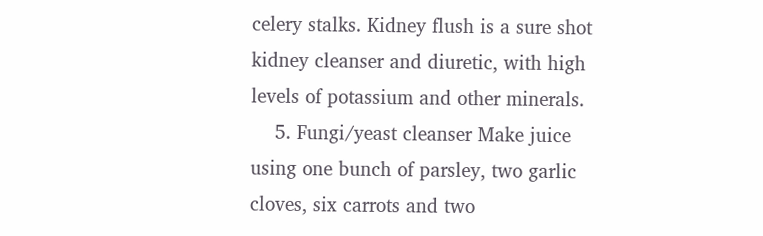celery stalks. Kidney flush is a sure shot kidney cleanser and diuretic, with high levels of potassium and other minerals.
    5. Fungi/yeast cleanser Make juice using one bunch of parsley, two garlic cloves, six carrots and two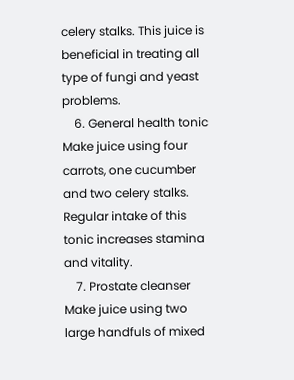celery stalks. This juice is beneficial in treating all type of fungi and yeast problems.
    6. General health tonic Make juice using four carrots, one cucumber and two celery stalks. Regular intake of this tonic increases stamina and vitality.
    7. Prostate cleanser Make juice using two large handfuls of mixed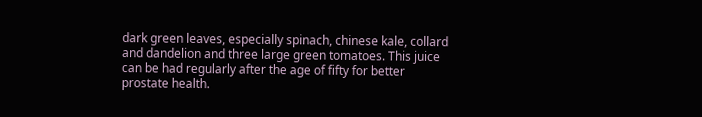dark green leaves, especially spinach, chinese kale, collard and dandelion and three large green tomatoes. This juice can be had regularly after the age of fifty for better prostate health.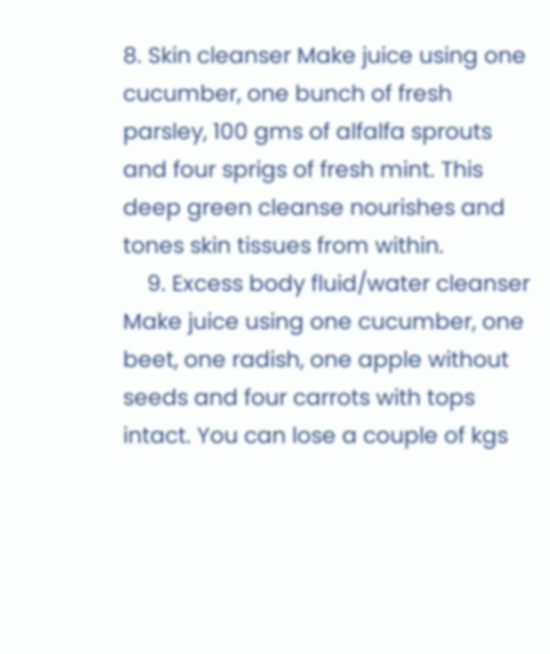8. Skin cleanser Make juice using one cucumber, one bunch of fresh parsley, 100 gms of alfalfa sprouts and four sprigs of fresh mint. This deep green cleanse nourishes and tones skin tissues from within.
    9. Excess body fluid/water cleanser Make juice using one cucumber, one beet, one radish, one apple without seeds and four carrots with tops intact. You can lose a couple of kgs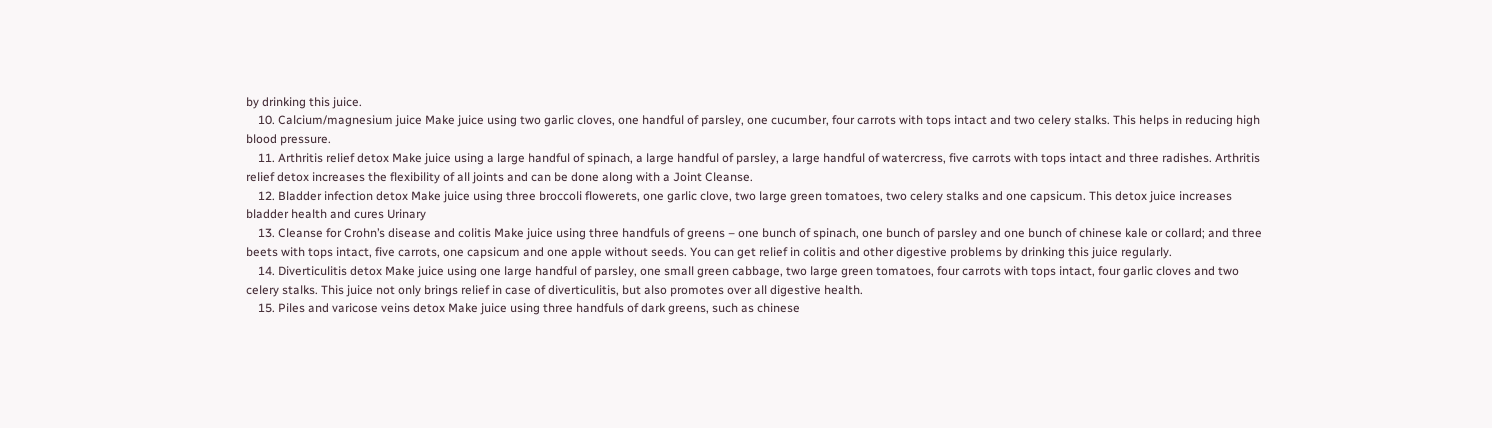by drinking this juice.
    10. Calcium/magnesium juice Make juice using two garlic cloves, one handful of parsley, one cucumber, four carrots with tops intact and two celery stalks. This helps in reducing high blood pressure.
    11. Arthritis relief detox Make juice using a large handful of spinach, a large handful of parsley, a large handful of watercress, five carrots with tops intact and three radishes. Arthritis relief detox increases the flexibility of all joints and can be done along with a Joint Cleanse.
    12. Bladder infection detox Make juice using three broccoli flowerets, one garlic clove, two large green tomatoes, two celery stalks and one capsicum. This detox juice increases bladder health and cures Urinary
    13. Cleanse for Crohn’s disease and colitis Make juice using three handfuls of greens – one bunch of spinach, one bunch of parsley and one bunch of chinese kale or collard; and three beets with tops intact, five carrots, one capsicum and one apple without seeds. You can get relief in colitis and other digestive problems by drinking this juice regularly.
    14. Diverticulitis detox Make juice using one large handful of parsley, one small green cabbage, two large green tomatoes, four carrots with tops intact, four garlic cloves and two celery stalks. This juice not only brings relief in case of diverticulitis, but also promotes over all digestive health.
    15. Piles and varicose veins detox Make juice using three handfuls of dark greens, such as chinese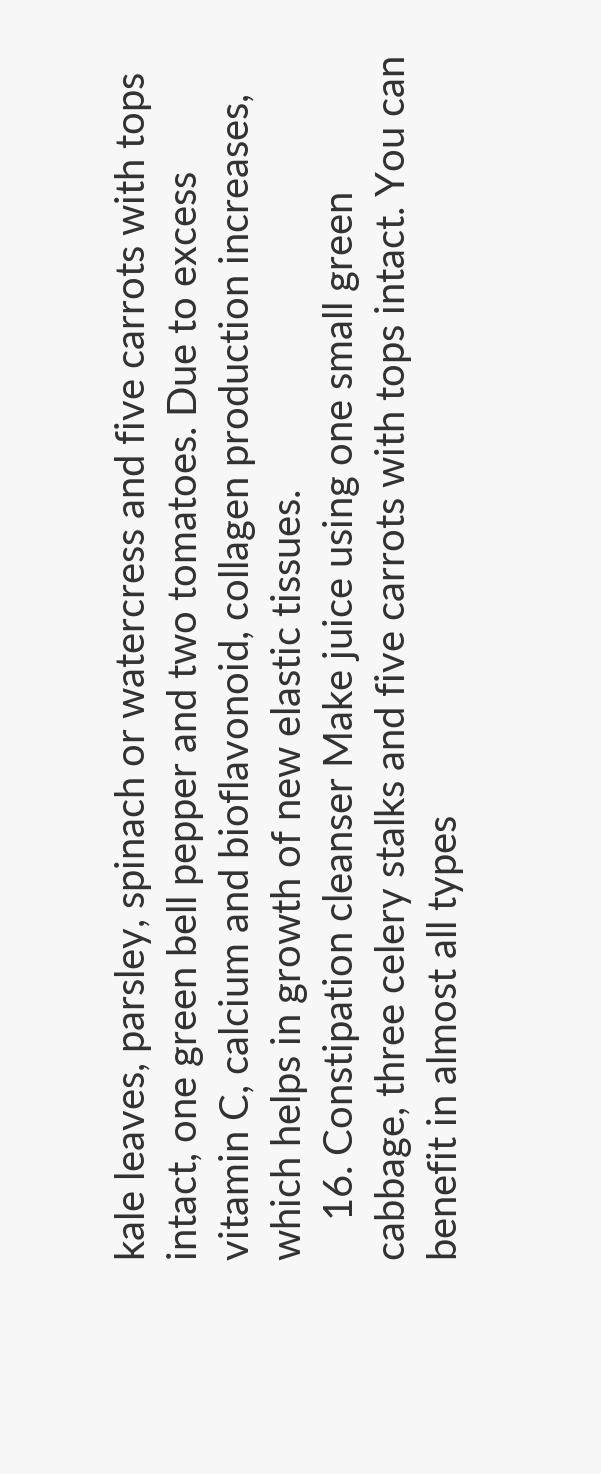kale leaves, parsley, spinach or watercress and five carrots with tops intact, one green bell pepper and two tomatoes. Due to excess vitamin C, calcium and bioflavonoid, collagen production increases, which helps in growth of new elastic tissues.
    16. Constipation cleanser Make juice using one small green cabbage, three celery stalks and five carrots with tops intact. You can benefit in almost all types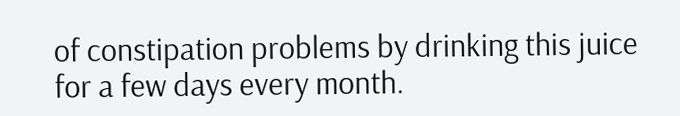of constipation problems by drinking this juice for a few days every month.